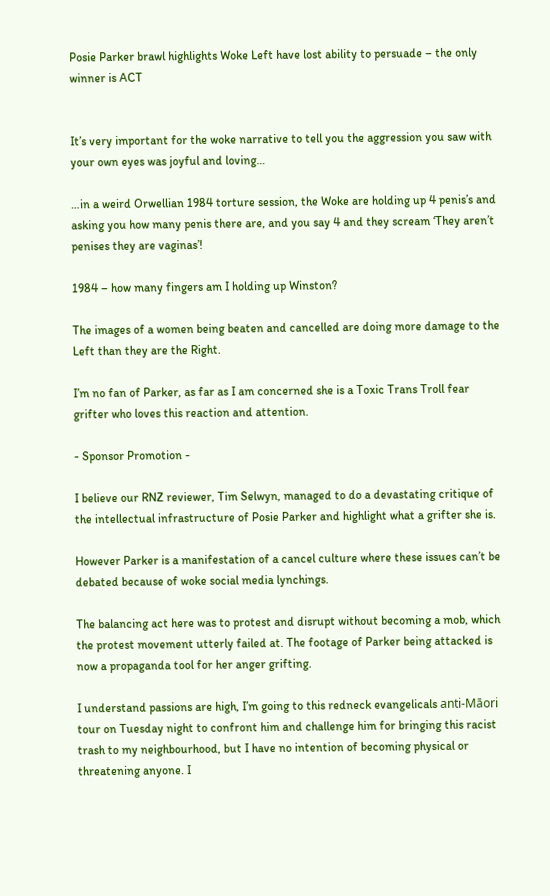Posie Parker brawl highlights Woke Left have lost ability to persuade – the only winner is ACT


It’s very important for the woke narrative to tell you the aggression you saw with your own eyes was joyful and loving…

…in a weird Orwellian 1984 torture session, the Woke are holding up 4 penis’s and asking you how many penis there are, and you say 4 and they scream ‘They aren’t penises they are vaginas’!

1984 – how many fingers am I holding up Winston?

The images of a women being beaten and cancelled are doing more damage to the Left than they are the Right.

I’m no fan of Parker, as far as I am concerned she is a Toxic Trans Troll fear grifter who loves this reaction and attention.

- Sponsor Promotion -

I believe our RNZ reviewer, Tim Selwyn, managed to do a devastating critique of the intellectual infrastructure of Posie Parker and highlight what a grifter she is.

However Parker is a manifestation of a cancel culture where these issues can’t be debated because of woke social media lynchings.

The balancing act here was to protest and disrupt without becoming a mob, which the protest movement utterly failed at. The footage of Parker being attacked is now a propaganda tool for her anger grifting.

I understand passions are high, I’m going to this redneck evangelicals anti-Māori tour on Tuesday night to confront him and challenge him for bringing this racist trash to my neighbourhood, but I have no intention of becoming physical or threatening anyone. I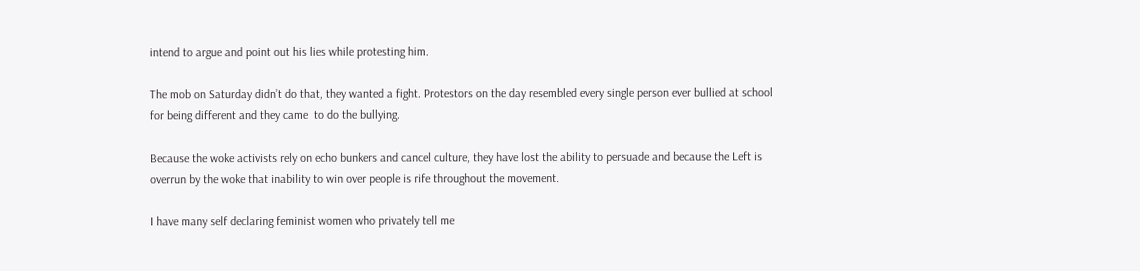intend to argue and point out his lies while protesting him.

The mob on Saturday didn’t do that, they wanted a fight. Protestors on the day resembled every single person ever bullied at school for being different and they came  to do the bullying.

Because the woke activists rely on echo bunkers and cancel culture, they have lost the ability to persuade and because the Left is overrun by the woke that inability to win over people is rife throughout the movement.

I have many self declaring feminist women who privately tell me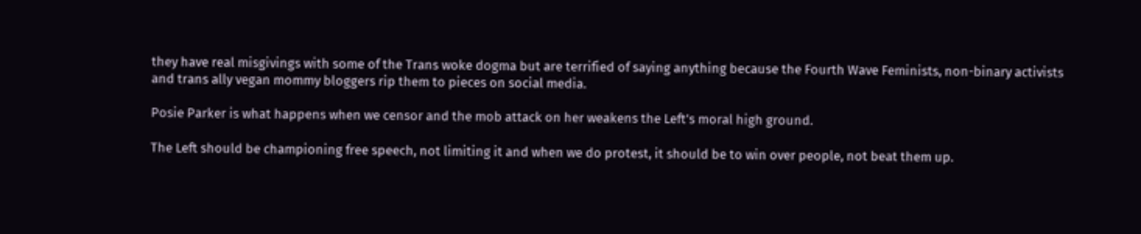they have real misgivings with some of the Trans woke dogma but are terrified of saying anything because the Fourth Wave Feminists, non-binary activists and trans ally vegan mommy bloggers rip them to pieces on social media.

Posie Parker is what happens when we censor and the mob attack on her weakens the Left’s moral high ground.

The Left should be championing free speech, not limiting it and when we do protest, it should be to win over people, not beat them up.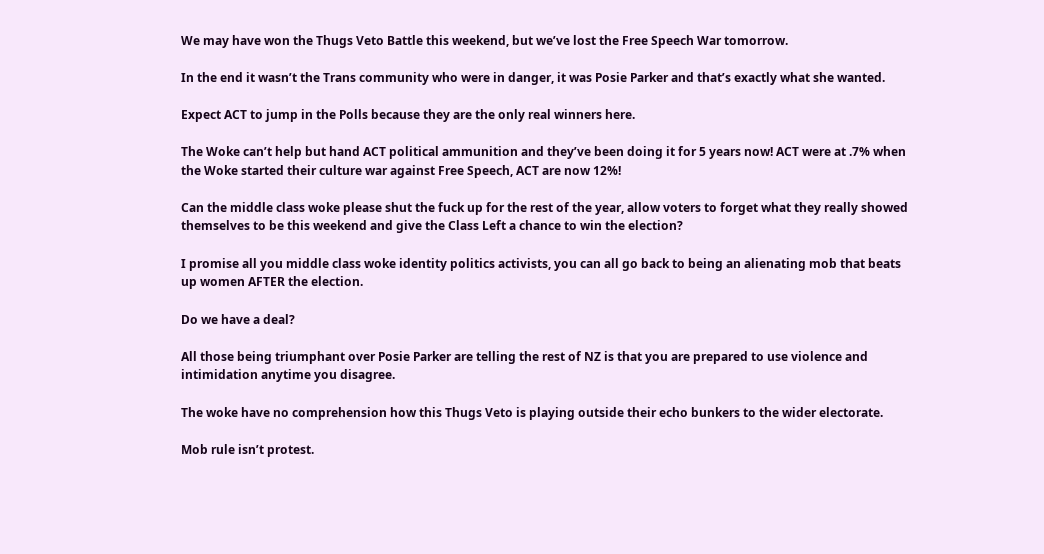We may have won the Thugs Veto Battle this weekend, but we’ve lost the Free Speech War tomorrow.

In the end it wasn’t the Trans community who were in danger, it was Posie Parker and that’s exactly what she wanted.

Expect ACT to jump in the Polls because they are the only real winners here.

The Woke can’t help but hand ACT political ammunition and they’ve been doing it for 5 years now! ACT were at .7% when the Woke started their culture war against Free Speech, ACT are now 12%!

Can the middle class woke please shut the fuck up for the rest of the year, allow voters to forget what they really showed themselves to be this weekend and give the Class Left a chance to win the election?

I promise all you middle class woke identity politics activists, you can all go back to being an alienating mob that beats up women AFTER the election.

Do we have a deal?

All those being triumphant over Posie Parker are telling the rest of NZ is that you are prepared to use violence and intimidation anytime you disagree.

The woke have no comprehension how this Thugs Veto is playing outside their echo bunkers to the wider electorate.

Mob rule isn’t protest.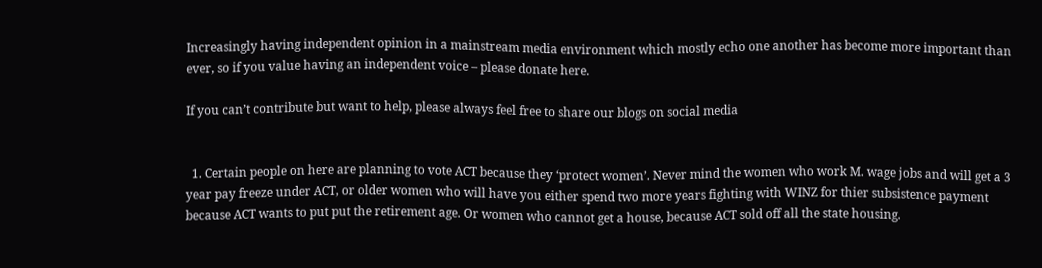Increasingly having independent opinion in a mainstream media environment which mostly echo one another has become more important than ever, so if you value having an independent voice – please donate here.

If you can’t contribute but want to help, please always feel free to share our blogs on social media


  1. Certain people on here are planning to vote ACT because they ‘protect women’. Never mind the women who work M. wage jobs and will get a 3 year pay freeze under ACT, or older women who will have you either spend two more years fighting with WINZ for thier subsistence payment because ACT wants to put put the retirement age. Or women who cannot get a house, because ACT sold off all the state housing.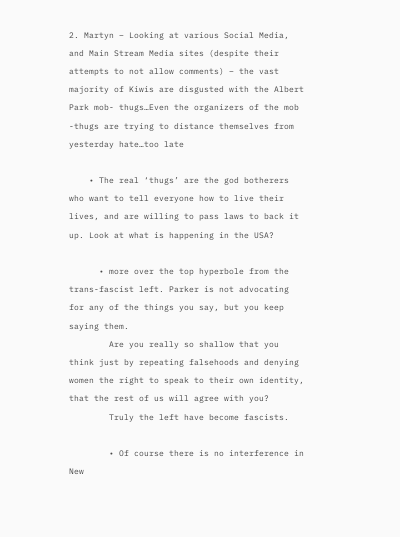2. Martyn – Looking at various Social Media, and Main Stream Media sites (despite their attempts to not allow comments) – the vast majority of Kiwis are disgusted with the Albert Park mob- thugs…Even the organizers of the mob -thugs are trying to distance themselves from yesterday hate…too late

    • The real ‘thugs’ are the god botherers who want to tell everyone how to live their lives, and are willing to pass laws to back it up. Look at what is happening in the USA?

      • more over the top hyperbole from the trans-fascist left. Parker is not advocating for any of the things you say, but you keep saying them.
        Are you really so shallow that you think just by repeating falsehoods and denying women the right to speak to their own identity, that the rest of us will agree with you?
        Truly the left have become fascists.

        • Of course there is no interference in New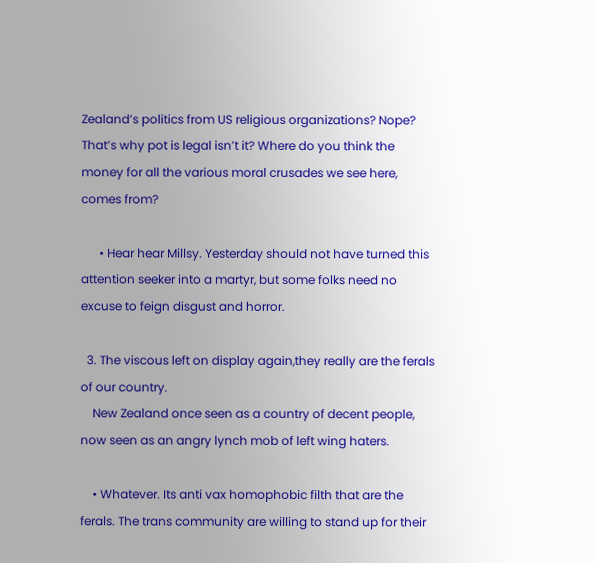Zealand’s politics from US religious organizations? Nope? That’s why pot is legal isn’t it? Where do you think the money for all the various moral crusades we see here, comes from?

      • Hear hear Millsy. Yesterday should not have turned this attention seeker into a martyr, but some folks need no excuse to feign disgust and horror.

  3. The viscous left on display again,they really are the ferals of our country.
    New Zealand once seen as a country of decent people, now seen as an angry lynch mob of left wing haters.

    • Whatever. Its anti vax homophobic filth that are the ferals. The trans community are willing to stand up for their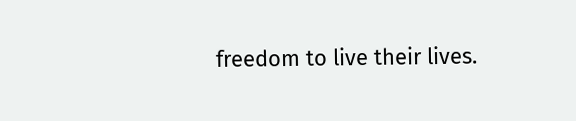freedom to live their lives.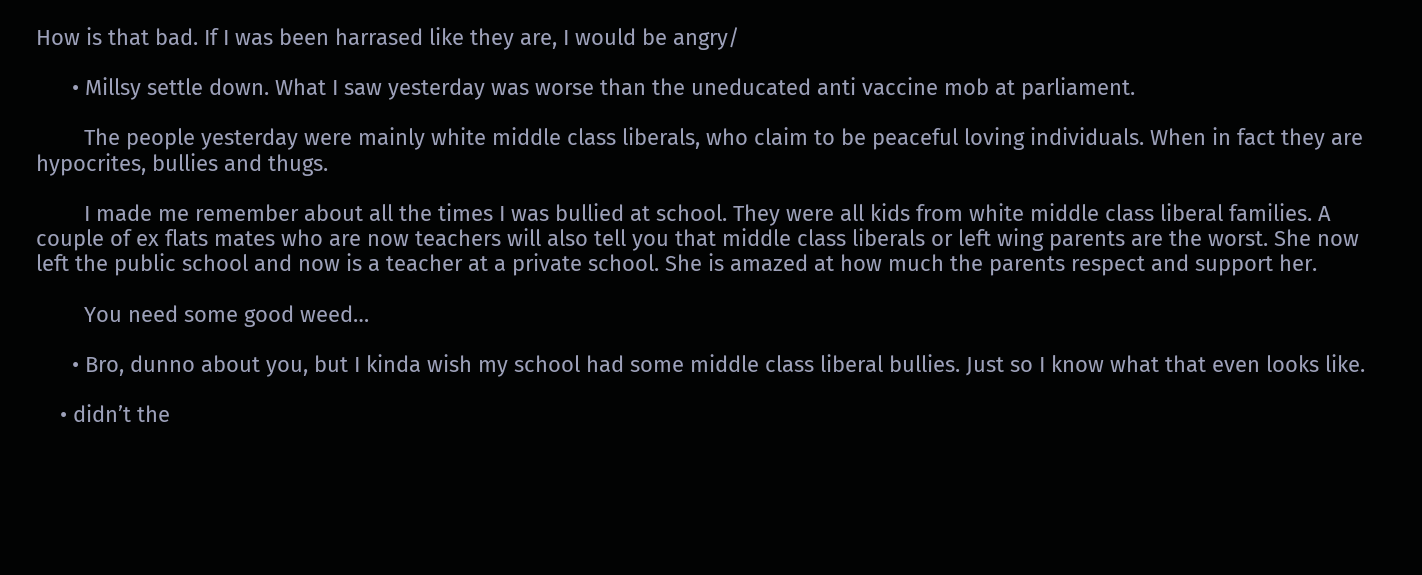How is that bad. If I was been harrased like they are, I would be angry/

      • Millsy settle down. What I saw yesterday was worse than the uneducated anti vaccine mob at parliament.

        The people yesterday were mainly white middle class liberals, who claim to be peaceful loving individuals. When in fact they are hypocrites, bullies and thugs.

        I made me remember about all the times I was bullied at school. They were all kids from white middle class liberal families. A couple of ex flats mates who are now teachers will also tell you that middle class liberals or left wing parents are the worst. She now left the public school and now is a teacher at a private school. She is amazed at how much the parents respect and support her.

        You need some good weed…

      • Bro, dunno about you, but I kinda wish my school had some middle class liberal bullies. Just so I know what that even looks like.

    • didn’t the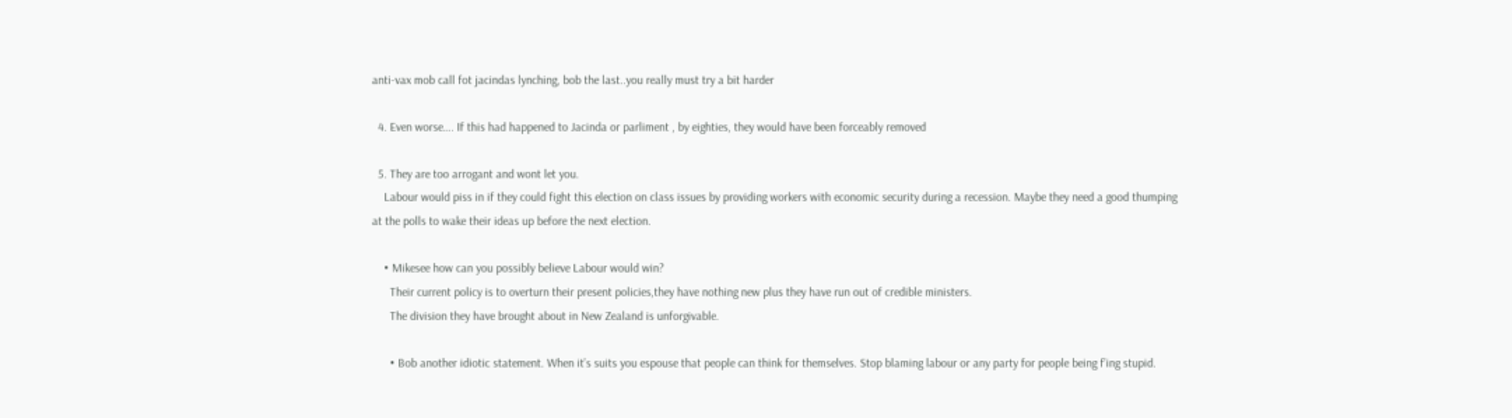anti-vax mob call fot jacindas lynching, bob the last..you really must try a bit harder

  4. Even worse…. If this had happened to Jacinda or parliment , by eighties, they would have been forceably removed

  5. They are too arrogant and wont let you.
    Labour would piss in if they could fight this election on class issues by providing workers with economic security during a recession. Maybe they need a good thumping at the polls to wake their ideas up before the next election.

    • Mikesee how can you possibly believe Labour would win?
      Their current policy is to overturn their present policies,they have nothing new plus they have run out of credible ministers.
      The division they have brought about in New Zealand is unforgivable.

      • Bob another idiotic statement. When it’s suits you espouse that people can think for themselves. Stop blaming labour or any party for people being f’ing stupid.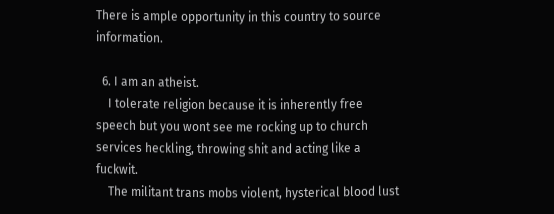There is ample opportunity in this country to source information.

  6. I am an atheist.
    I tolerate religion because it is inherently free speech but you wont see me rocking up to church services heckling, throwing shit and acting like a fuckwit.
    The militant trans mobs violent, hysterical blood lust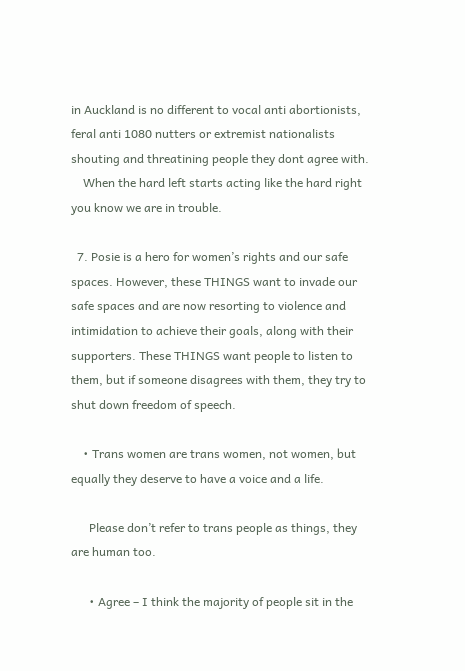in Auckland is no different to vocal anti abortionists, feral anti 1080 nutters or extremist nationalists shouting and threatining people they dont agree with.
    When the hard left starts acting like the hard right you know we are in trouble.

  7. Posie is a hero for women’s rights and our safe spaces. However, these THINGS want to invade our safe spaces and are now resorting to violence and intimidation to achieve their goals, along with their supporters. These THINGS want people to listen to them, but if someone disagrees with them, they try to shut down freedom of speech.

    • Trans women are trans women, not women, but equally they deserve to have a voice and a life.

      Please don’t refer to trans people as things, they are human too.

      • Agree – I think the majority of people sit in the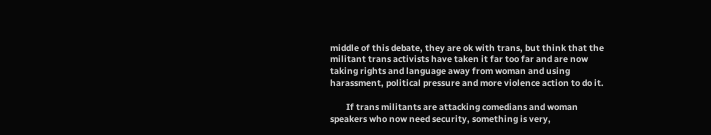middle of this debate, they are ok with trans, but think that the militant trans activists have taken it far too far and are now taking rights and language away from woman and using harassment, political pressure and more violence action to do it.

        If trans militants are attacking comedians and woman speakers who now need security, something is very,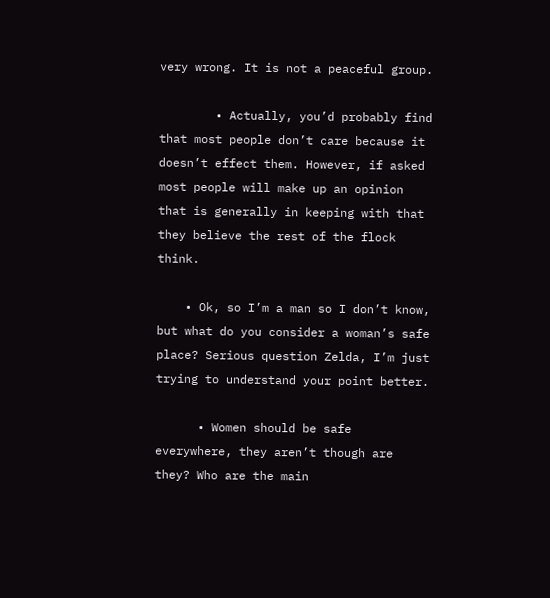very wrong. It is not a peaceful group.

        • Actually, you’d probably find that most people don’t care because it doesn’t effect them. However, if asked most people will make up an opinion that is generally in keeping with that they believe the rest of the flock think.

    • Ok, so I’m a man so I don’t know, but what do you consider a woman’s safe place? Serious question Zelda, I’m just trying to understand your point better.

      • Women should be safe everywhere, they aren’t though are they? Who are the main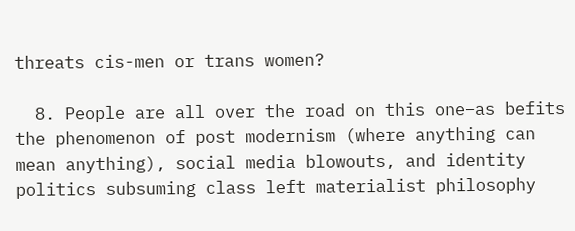threats cis-men or trans women?

  8. People are all over the road on this one–as befits the phenomenon of post modernism (where anything can mean anything), social media blowouts, and identity politics subsuming class left materialist philosophy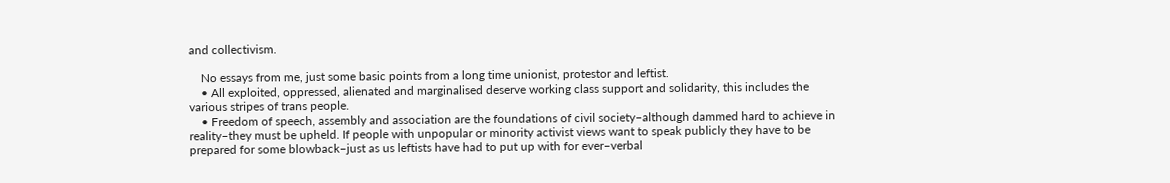and collectivism.

    No essays from me, just some basic points from a long time unionist, protestor and leftist.
    • All exploited, oppressed, alienated and marginalised deserve working class support and solidarity, this includes the various stripes of trans people.
    • Freedom of speech, assembly and association are the foundations of civil society–although dammed hard to achieve in reality–they must be upheld. If people with unpopular or minority activist views want to speak publicly they have to be prepared for some blowback–just as us leftists have had to put up with for ever–verbal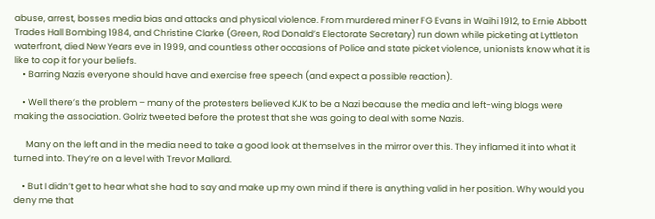abuse, arrest, bosses media bias and attacks and physical violence. From murdered miner FG Evans in Waihi 1912, to Ernie Abbott Trades Hall Bombing 1984, and Christine Clarke (Green, Rod Donald’s Electorate Secretary) run down while picketing at Lyttleton waterfront, died New Years eve in 1999, and countless other occasions of Police and state picket violence, unionists know what it is like to cop it for your beliefs.
    • Barring Nazis everyone should have and exercise free speech (and expect a possible reaction).

    • Well there’s the problem – many of the protesters believed KJK to be a Nazi because the media and left-wing blogs were making the association. Golriz tweeted before the protest that she was going to deal with some Nazis.

      Many on the left and in the media need to take a good look at themselves in the mirror over this. They inflamed it into what it turned into. They’re on a level with Trevor Mallard.

    • But I didn’t get to hear what she had to say and make up my own mind if there is anything valid in her position. Why would you deny me that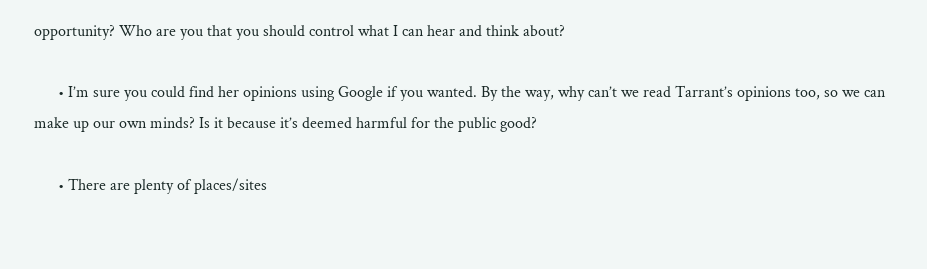opportunity? Who are you that you should control what I can hear and think about?

      • I’m sure you could find her opinions using Google if you wanted. By the way, why can’t we read Tarrant’s opinions too, so we can make up our own minds? Is it because it’s deemed harmful for the public good?

      • There are plenty of places/sites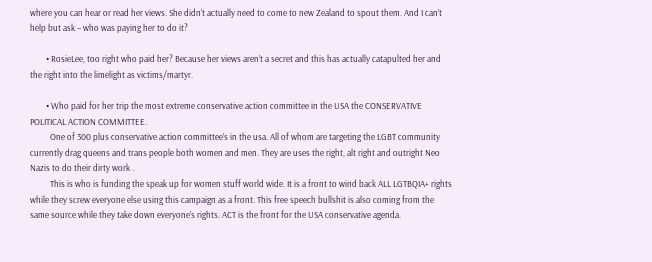where you can hear or read her views. She didn’t actually need to come to new Zealand to spout them. And I can’t help but ask – who was paying her to do it?

        • RosieLee, too right who paid her? Because her views aren’t a secret and this has actually catapulted her and the right into the limelight as victims/martyr.

        • Who paid for her trip the most extreme conservative action committee in the USA the CONSERVATIVE POLITICAL ACTION COMMITTEE.
          One of 300 plus conservative action committee’s in the usa. All of whom are targeting the LGBT community currently drag queens and trans people both women and men. They are uses the right, alt right and outright Neo Nazis to do their dirty work .
          This is who is funding the speak up for women stuff world wide. It is a front to wind back ALL LGTBQIA+ rights while they screw everyone else using this campaign as a front. This free speech bullshit is also coming from the same source while they take down everyone’s rights. ACT is the front for the USA conservative agenda.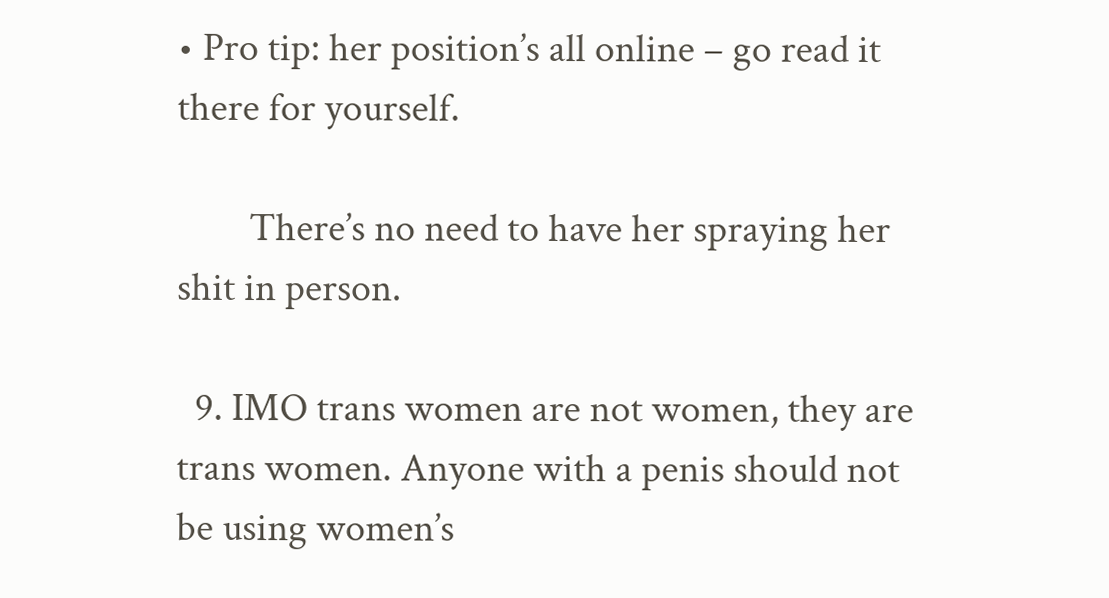• Pro tip: her position’s all online – go read it there for yourself.

        There’s no need to have her spraying her shit in person.

  9. IMO trans women are not women, they are trans women. Anyone with a penis should not be using women’s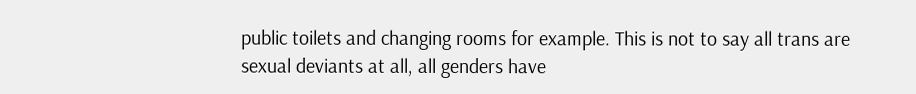public toilets and changing rooms for example. This is not to say all trans are sexual deviants at all, all genders have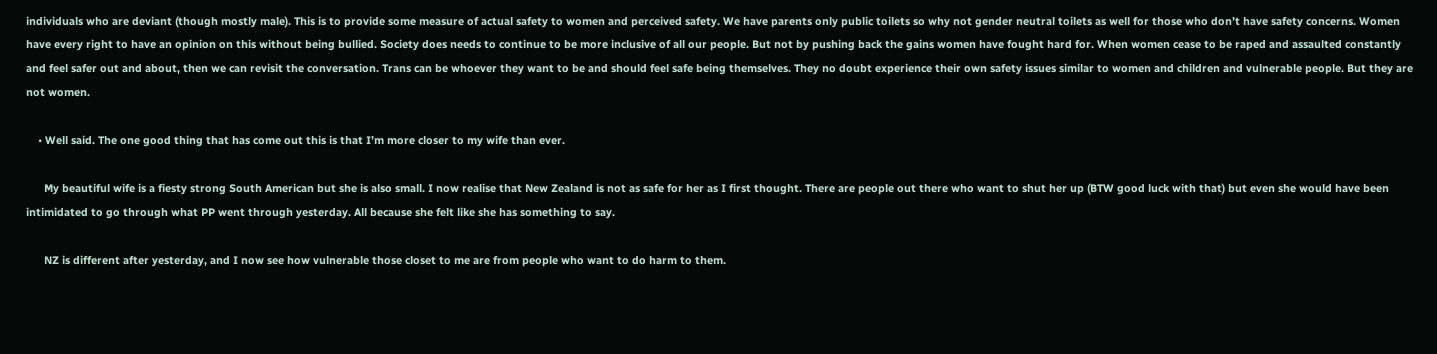individuals who are deviant (though mostly male). This is to provide some measure of actual safety to women and perceived safety. We have parents only public toilets so why not gender neutral toilets as well for those who don’t have safety concerns. Women have every right to have an opinion on this without being bullied. Society does needs to continue to be more inclusive of all our people. But not by pushing back the gains women have fought hard for. When women cease to be raped and assaulted constantly and feel safer out and about, then we can revisit the conversation. Trans can be whoever they want to be and should feel safe being themselves. They no doubt experience their own safety issues similar to women and children and vulnerable people. But they are not women.

    • Well said. The one good thing that has come out this is that I’m more closer to my wife than ever.

      My beautiful wife is a fiesty strong South American but she is also small. I now realise that New Zealand is not as safe for her as I first thought. There are people out there who want to shut her up (BTW good luck with that) but even she would have been intimidated to go through what PP went through yesterday. All because she felt like she has something to say.

      NZ is different after yesterday, and I now see how vulnerable those closet to me are from people who want to do harm to them.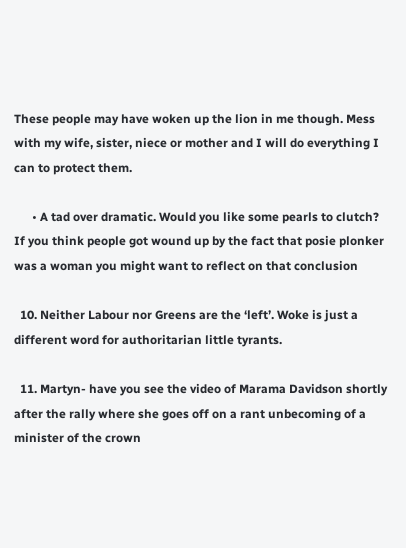These people may have woken up the lion in me though. Mess with my wife, sister, niece or mother and I will do everything I can to protect them.

      • A tad over dramatic. Would you like some pearls to clutch? If you think people got wound up by the fact that posie plonker was a woman you might want to reflect on that conclusion

  10. Neither Labour nor Greens are the ‘left’. Woke is just a different word for authoritarian little tyrants.

  11. Martyn- have you see the video of Marama Davidson shortly after the rally where she goes off on a rant unbecoming of a minister of the crown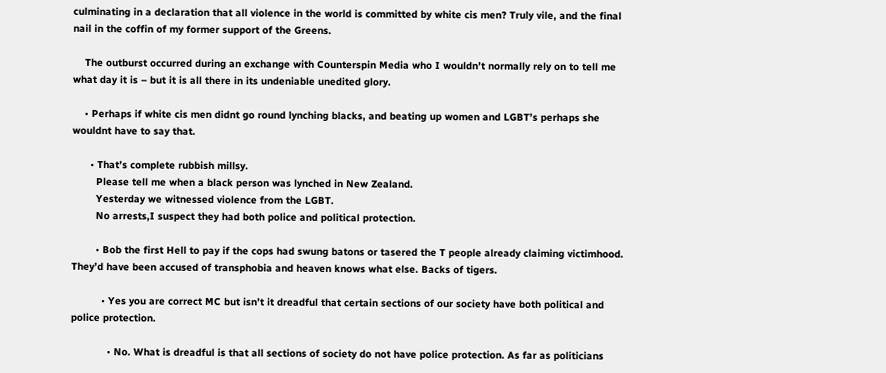culminating in a declaration that all violence in the world is committed by white cis men? Truly vile, and the final nail in the coffin of my former support of the Greens.

    The outburst occurred during an exchange with Counterspin Media who I wouldn’t normally rely on to tell me what day it is – but it is all there in its undeniable unedited glory.

    • Perhaps if white cis men didnt go round lynching blacks, and beating up women and LGBT’s perhaps she wouldnt have to say that.

      • That’s complete rubbish millsy.
        Please tell me when a black person was lynched in New Zealand.
        Yesterday we witnessed violence from the LGBT.
        No arrests,I suspect they had both police and political protection.

        • Bob the first Hell to pay if the cops had swung batons or tasered the T people already claiming victimhood. They’d have been accused of transphobia and heaven knows what else. Backs of tigers.

          • Yes you are correct MC but isn’t it dreadful that certain sections of our society have both political and police protection.

            • No. What is dreadful is that all sections of society do not have police protection. As far as politicians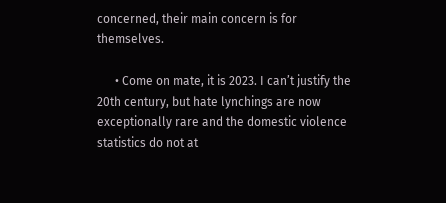concerned, their main concern is for themselves.

      • Come on mate, it is 2023. I can’t justify the 20th century, but hate lynchings are now exceptionally rare and the domestic violence statistics do not at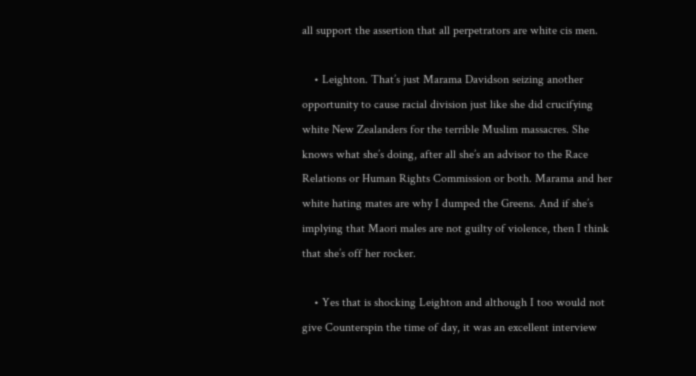all support the assertion that all perpetrators are white cis men.

    • Leighton. That’s just Marama Davidson seizing another opportunity to cause racial division just like she did crucifying white New Zealanders for the terrible Muslim massacres. She knows what she’s doing, after all she’s an advisor to the Race Relations or Human Rights Commission or both. Marama and her white hating mates are why I dumped the Greens. And if she’s implying that Maori males are not guilty of violence, then I think that she’s off her rocker.

    • Yes that is shocking Leighton and although I too would not give Counterspin the time of day, it was an excellent interview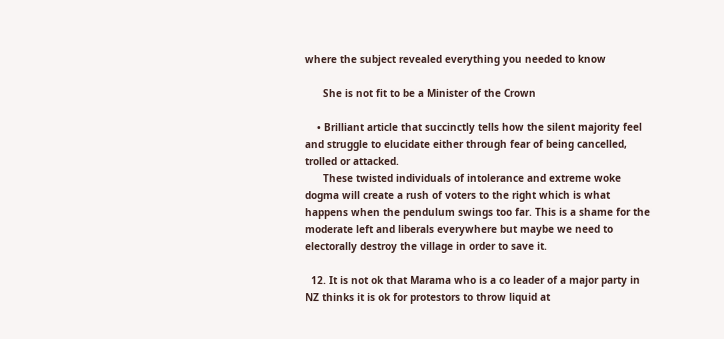where the subject revealed everything you needed to know

      She is not fit to be a Minister of the Crown

    • Brilliant article that succinctly tells how the silent majority feel and struggle to elucidate either through fear of being cancelled, trolled or attacked.
      These twisted individuals of intolerance and extreme woke dogma will create a rush of voters to the right which is what happens when the pendulum swings too far. This is a shame for the moderate left and liberals everywhere but maybe we need to electorally destroy the village in order to save it.

  12. It is not ok that Marama who is a co leader of a major party in NZ thinks it is ok for protestors to throw liquid at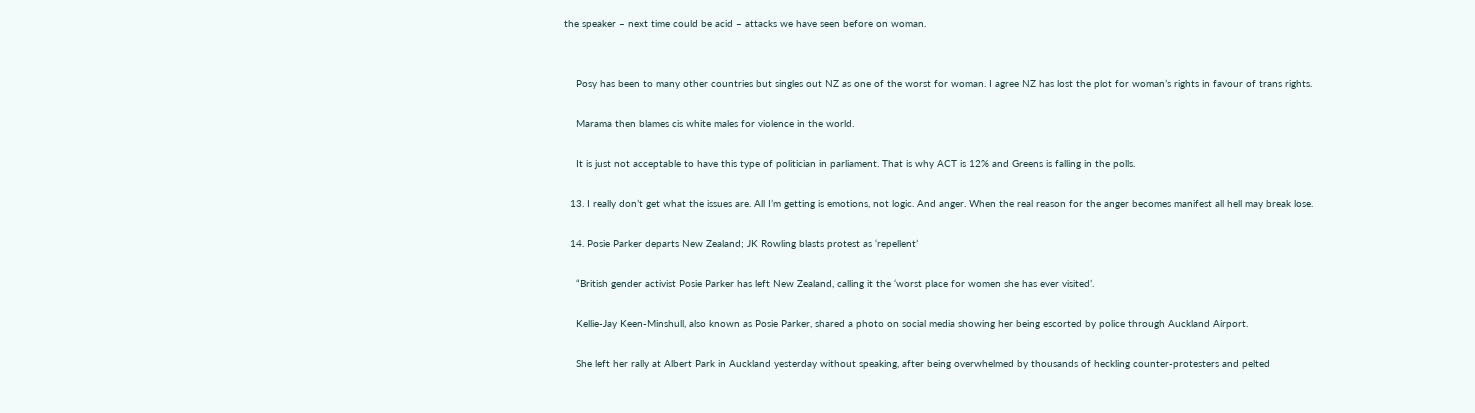the speaker – next time could be acid – attacks we have seen before on woman.


    Posy has been to many other countries but singles out NZ as one of the worst for woman. I agree NZ has lost the plot for woman’s rights in favour of trans rights.

    Marama then blames cis white males for violence in the world.

    It is just not acceptable to have this type of politician in parliament. That is why ACT is 12% and Greens is falling in the polls.

  13. I really don’t get what the issues are. All I’m getting is emotions, not logic. And anger. When the real reason for the anger becomes manifest all hell may break lose.

  14. Posie Parker departs New Zealand; JK Rowling blasts protest as ‘repellent’

    “British gender activist Posie Parker has left New Zealand, calling it the ‘worst place for women she has ever visited’.

    Kellie-Jay Keen-Minshull, also known as Posie Parker, shared a photo on social media showing her being escorted by police through Auckland Airport.

    She left her rally at Albert Park in Auckland yesterday without speaking, after being overwhelmed by thousands of heckling counter-protesters and pelted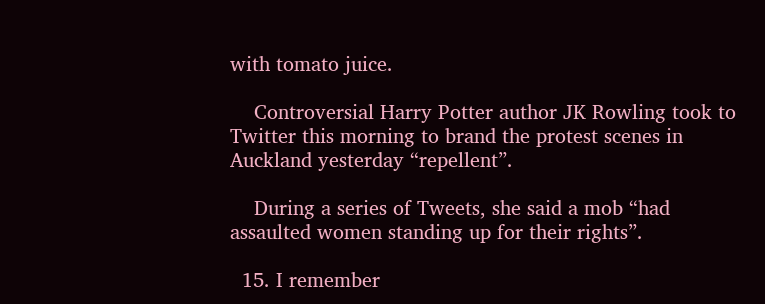with tomato juice.

    Controversial Harry Potter author JK Rowling took to Twitter this morning to brand the protest scenes in Auckland yesterday “repellent”.

    During a series of Tweets, she said a mob “had assaulted women standing up for their rights”.

  15. I remember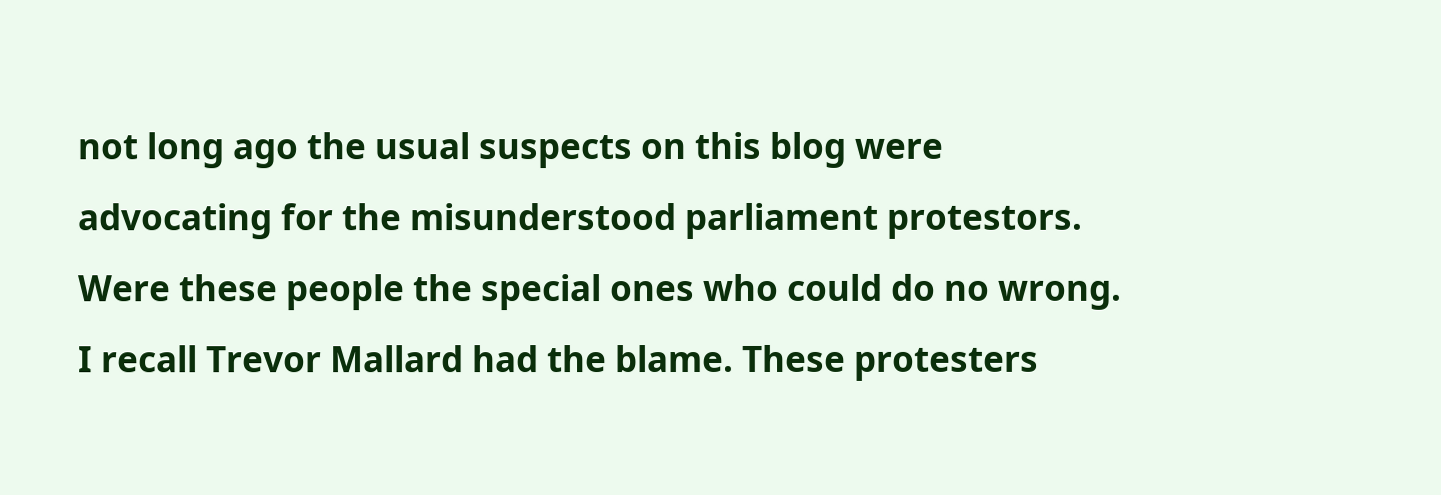not long ago the usual suspects on this blog were advocating for the misunderstood parliament protestors. Were these people the special ones who could do no wrong. I recall Trevor Mallard had the blame. These protesters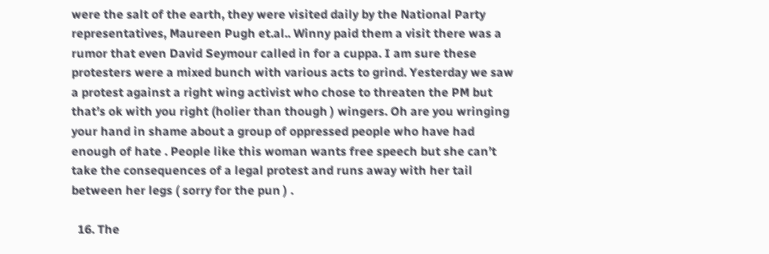were the salt of the earth, they were visited daily by the National Party representatives, Maureen Pugh et.al.. Winny paid them a visit there was a rumor that even David Seymour called in for a cuppa. I am sure these protesters were a mixed bunch with various acts to grind. Yesterday we saw a protest against a right wing activist who chose to threaten the PM but that’s ok with you right (holier than though ) wingers. Oh are you wringing your hand in shame about a group of oppressed people who have had enough of hate . People like this woman wants free speech but she can’t take the consequences of a legal protest and runs away with her tail between her legs ( sorry for the pun ) .

  16. The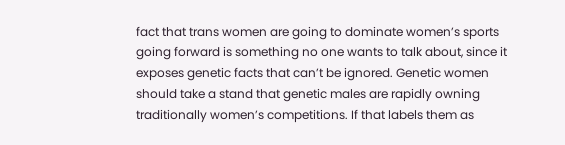fact that trans women are going to dominate women’s sports going forward is something no one wants to talk about, since it exposes genetic facts that can’t be ignored. Genetic women should take a stand that genetic males are rapidly owning traditionally women’s competitions. If that labels them as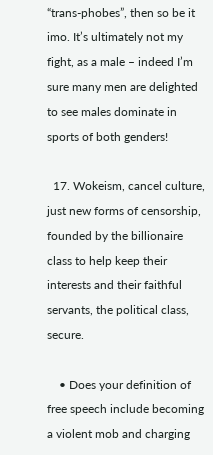“trans-phobes”, then so be it imo. It’s ultimately not my fight, as a male – indeed I’m sure many men are delighted to see males dominate in sports of both genders!

  17. Wokeism, cancel culture, just new forms of censorship, founded by the billionaire class to help keep their interests and their faithful servants, the political class, secure.

    • Does your definition of free speech include becoming a violent mob and charging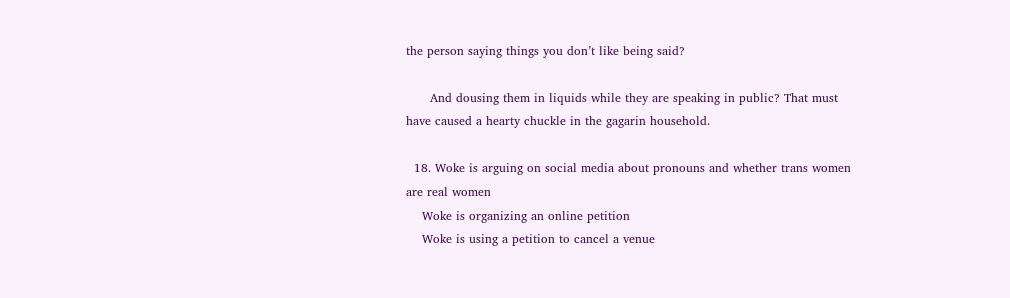the person saying things you don’t like being said?

      And dousing them in liquids while they are speaking in public? That must have caused a hearty chuckle in the gagarin household.

  18. Woke is arguing on social media about pronouns and whether trans women are real women
    Woke is organizing an online petition
    Woke is using a petition to cancel a venue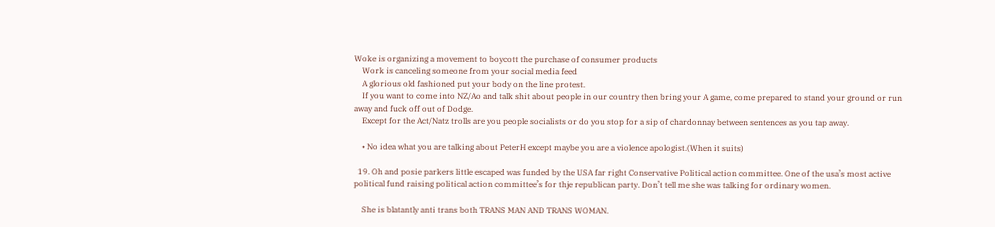Woke is organizing a movement to boycott the purchase of consumer products
    Work is canceling someone from your social media feed
    A glorious old fashioned put your body on the line protest.
    If you want to come into NZ/Ao and talk shit about people in our country then bring your A game, come prepared to stand your ground or run away and fuck off out of Dodge.
    Except for the Act/Natz trolls are you people socialists or do you stop for a sip of chardonnay between sentences as you tap away.

    • No idea what you are talking about PeterH except maybe you are a violence apologist.(When it suits)

  19. Oh and posie parkers little escaped was funded by the USA far right Conservative Political action committee. One of the usa’s most active political fund raising political action committee’s for thje republican party. Don’t tell me she was talking for ordinary women.

    She is blatantly anti trans both TRANS MAN AND TRANS WOMAN.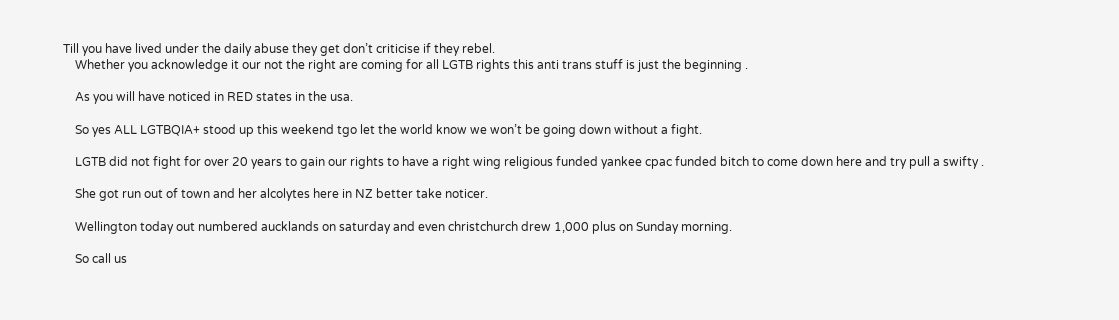Till you have lived under the daily abuse they get don’t criticise if they rebel.
    Whether you acknowledge it our not the right are coming for all LGTB rights this anti trans stuff is just the beginning .

    As you will have noticed in RED states in the usa.

    So yes ALL LGTBQIA+ stood up this weekend tgo let the world know we won’t be going down without a fight.

    LGTB did not fight for over 20 years to gain our rights to have a right wing religious funded yankee cpac funded bitch to come down here and try pull a swifty .

    She got run out of town and her alcolytes here in NZ better take noticer.

    Wellington today out numbered aucklands on saturday and even christchurch drew 1,000 plus on Sunday morning.

    So call us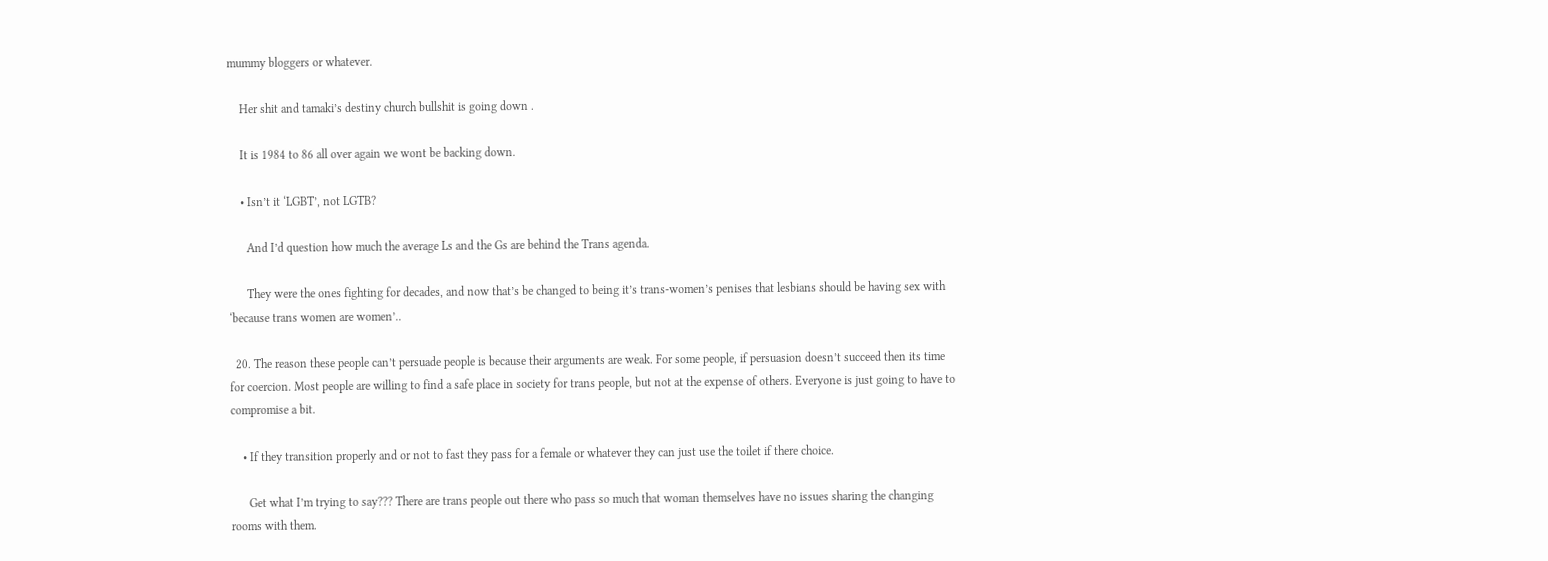mummy bloggers or whatever.

    Her shit and tamaki’s destiny church bullshit is going down .

    It is 1984 to 86 all over again we wont be backing down.

    • Isn’t it ‘LGBT’, not LGTB?

      And I’d question how much the average Ls and the Gs are behind the Trans agenda.

      They were the ones fighting for decades, and now that’s be changed to being it’s trans-women’s penises that lesbians should be having sex with ‘because trans women are women’..

  20. The reason these people can’t persuade people is because their arguments are weak. For some people, if persuasion doesn’t succeed then its time for coercion. Most people are willing to find a safe place in society for trans people, but not at the expense of others. Everyone is just going to have to compromise a bit.

    • If they transition properly and or not to fast they pass for a female or whatever they can just use the toilet if there choice.

      Get what I’m trying to say??? There are trans people out there who pass so much that woman themselves have no issues sharing the changing rooms with them.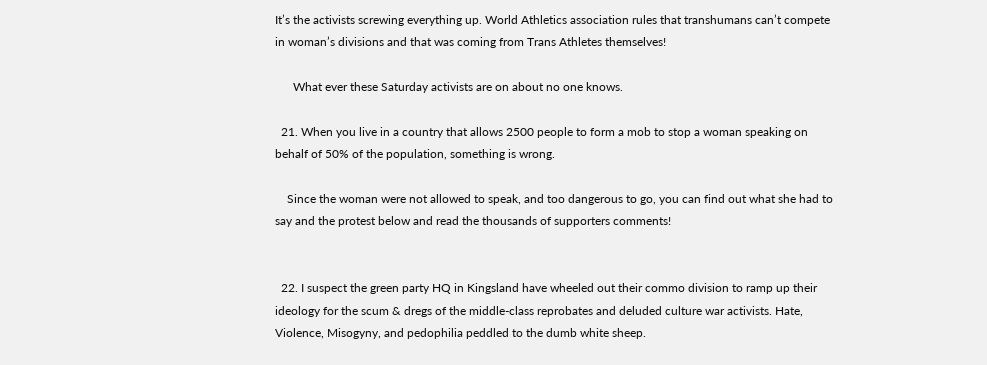It’s the activists screwing everything up. World Athletics association rules that transhumans can’t compete in woman’s divisions and that was coming from Trans Athletes themselves!

      What ever these Saturday activists are on about no one knows.

  21. When you live in a country that allows 2500 people to form a mob to stop a woman speaking on behalf of 50% of the population, something is wrong.

    Since the woman were not allowed to speak, and too dangerous to go, you can find out what she had to say and the protest below and read the thousands of supporters comments!


  22. I suspect the green party HQ in Kingsland have wheeled out their commo division to ramp up their ideology for the scum & dregs of the middle-class reprobates and deluded culture war activists. Hate, Violence, Misogyny, and pedophilia peddled to the dumb white sheep.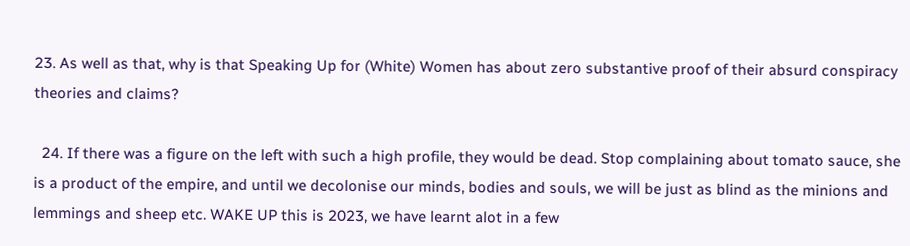23. As well as that, why is that Speaking Up for (White) Women has about zero substantive proof of their absurd conspiracy theories and claims?

  24. If there was a figure on the left with such a high profile, they would be dead. Stop complaining about tomato sauce, she is a product of the empire, and until we decolonise our minds, bodies and souls, we will be just as blind as the minions and lemmings and sheep etc. WAKE UP this is 2023, we have learnt alot in a few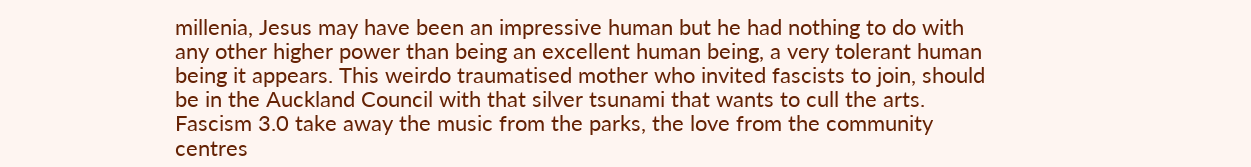millenia, Jesus may have been an impressive human but he had nothing to do with any other higher power than being an excellent human being, a very tolerant human being it appears. This weirdo traumatised mother who invited fascists to join, should be in the Auckland Council with that silver tsunami that wants to cull the arts. Fascism 3.0 take away the music from the parks, the love from the community centres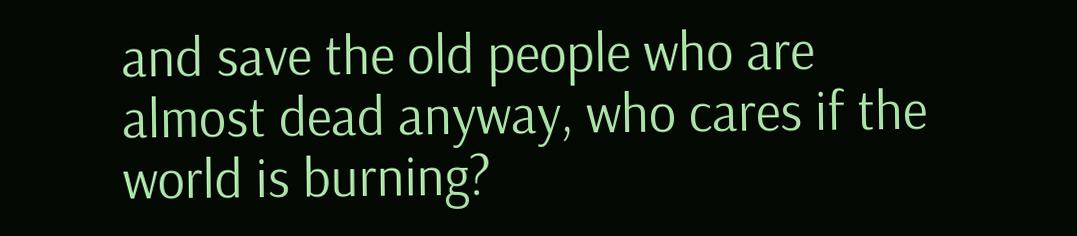and save the old people who are almost dead anyway, who cares if the world is burning?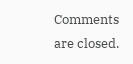Comments are closed.